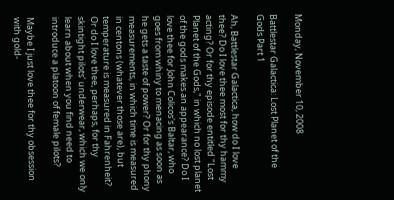Monday, November 10, 2008

Battlestar Galactica: Lost Planet of the Gods Part 1

Ah, Battlestar Galactica, how do I love thee? Do I love thee most for thy hammy acting? Or for thy episode entitled "Lost Planet of the Gods," in which no lost planet of the gods makes an appearance? Do I love thee for John Colicos's Baltar, who goes from whiny to menacing as soon as he gets a taste of power? Or for thy phony measurements, in which time is measured in centons (whatever those are), but temperature is measured in Fahrenheit? Or do I love thee, perhaps, for thy skintight pilots' underwear, which we only learn about when you find need to introduce a platoon of female pilots?

Maybe I just love thee for thy obsession with gold-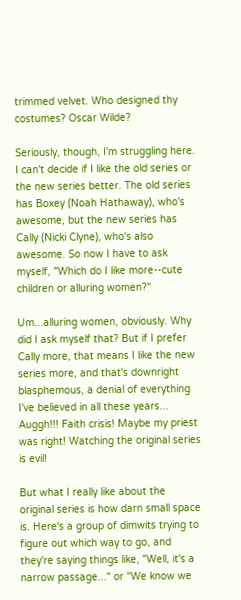trimmed velvet. Who designed thy costumes? Oscar Wilde?

Seriously, though, I'm struggling here. I can't decide if I like the old series or the new series better. The old series has Boxey (Noah Hathaway), who's awesome, but the new series has Cally (Nicki Clyne), who's also awesome. So now I have to ask myself, "Which do I like more--cute children or alluring women?"

Um...alluring women, obviously. Why did I ask myself that? But if I prefer Cally more, that means I like the new series more, and that's downright blasphemous, a denial of everything I've believed in all these years... Auggh!!! Faith crisis! Maybe my priest was right! Watching the original series is evil!

But what I really like about the original series is how darn small space is. Here's a group of dimwits trying to figure out which way to go, and they're saying things like, "Well, it's a narrow passage..." or "We know we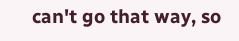can't go that way, so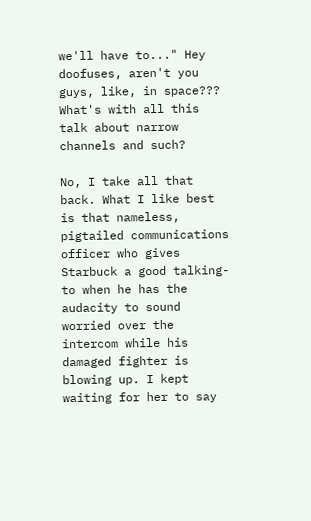we'll have to..." Hey doofuses, aren't you guys, like, in space??? What's with all this talk about narrow channels and such?

No, I take all that back. What I like best is that nameless, pigtailed communications officer who gives Starbuck a good talking-to when he has the audacity to sound worried over the intercom while his damaged fighter is blowing up. I kept waiting for her to say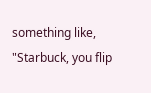something like, "Starbuck, you flip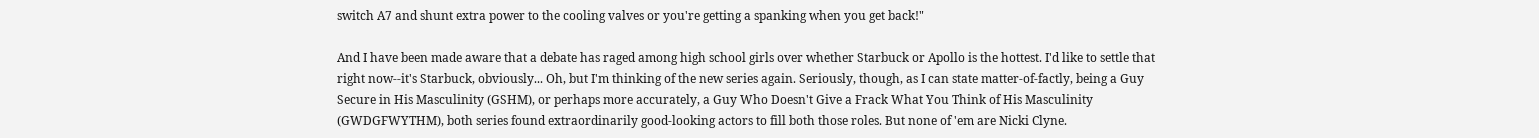switch A7 and shunt extra power to the cooling valves or you're getting a spanking when you get back!"

And I have been made aware that a debate has raged among high school girls over whether Starbuck or Apollo is the hottest. I'd like to settle that right now--it's Starbuck, obviously... Oh, but I'm thinking of the new series again. Seriously, though, as I can state matter-of-factly, being a Guy Secure in His Masculinity (GSHM), or perhaps more accurately, a Guy Who Doesn't Give a Frack What You Think of His Masculinity (GWDGFWYTHM), both series found extraordinarily good-looking actors to fill both those roles. But none of 'em are Nicki Clyne.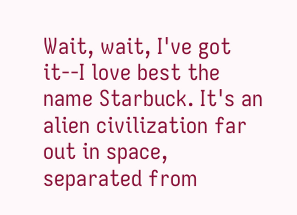Wait, wait, I've got it--I love best the name Starbuck. It's an alien civilization far out in space, separated from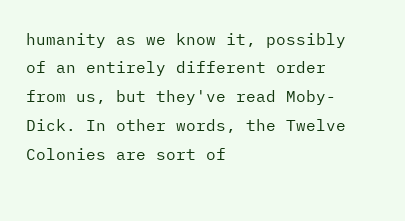humanity as we know it, possibly of an entirely different order from us, but they've read Moby-Dick. In other words, the Twelve Colonies are sort of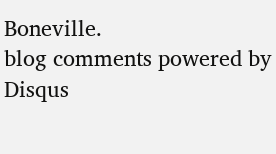Boneville.
blog comments powered by Disqus